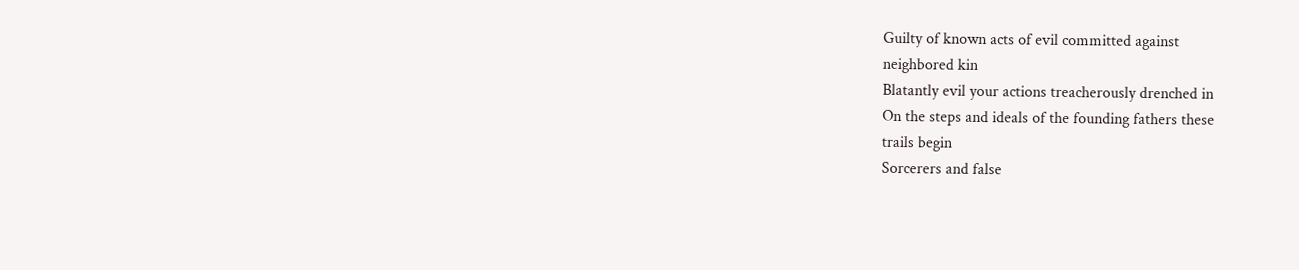Guilty of known acts of evil committed against
neighbored kin
Blatantly evil your actions treacherously drenched in
On the steps and ideals of the founding fathers these
trails begin
Sorcerers and false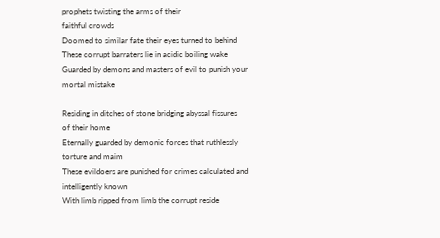prophets twisting the arms of their
faithful crowds
Doomed to similar fate their eyes turned to behind
These corrupt barraters lie in acidic boiling wake
Guarded by demons and masters of evil to punish your
mortal mistake

Residing in ditches of stone bridging abyssal fissures
of their home
Eternally guarded by demonic forces that ruthlessly
torture and maim
These evildoers are punished for crimes calculated and
intelligently known
With limb ripped from limb the corrupt reside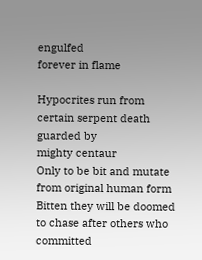engulfed
forever in flame

Hypocrites run from certain serpent death guarded by
mighty centaur
Only to be bit and mutate from original human form
Bitten they will be doomed to chase after others who
committed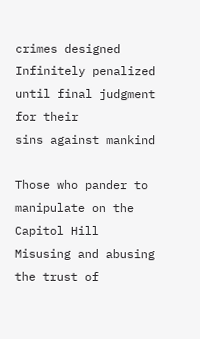crimes designed
Infinitely penalized until final judgment for their
sins against mankind

Those who pander to manipulate on the Capitol Hill
Misusing and abusing the trust of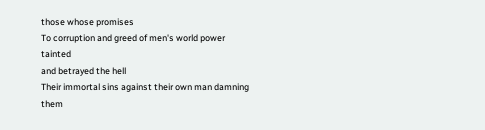those whose promises
To corruption and greed of men's world power tainted
and betrayed the hell
Their immortal sins against their own man damning them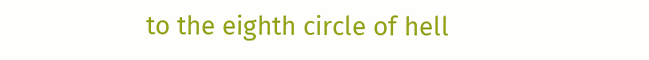to the eighth circle of hell